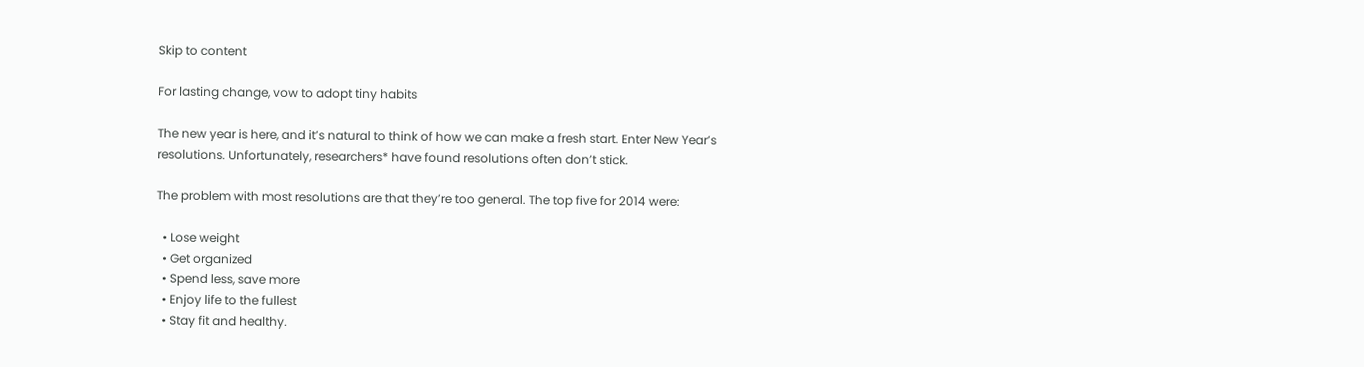Skip to content

For lasting change, vow to adopt tiny habits

The new year is here, and it’s natural to think of how we can make a fresh start. Enter New Year’s resolutions. Unfortunately, researchers* have found resolutions often don’t stick.

The problem with most resolutions are that they’re too general. The top five for 2014 were:

  • Lose weight
  • Get organized
  • Spend less, save more
  • Enjoy life to the fullest
  • Stay fit and healthy.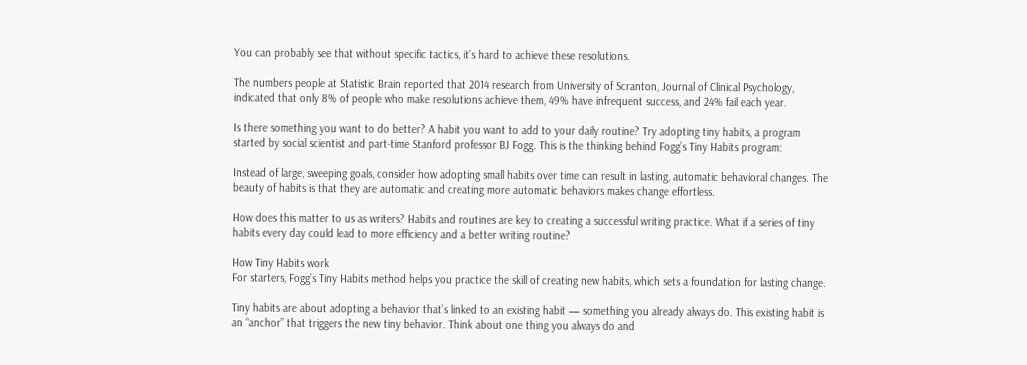You can probably see that without specific tactics, it’s hard to achieve these resolutions.

The numbers people at Statistic Brain reported that 2014 research from University of Scranton, Journal of Clinical Psychology, indicated that only 8% of people who make resolutions achieve them, 49% have infrequent success, and 24% fail each year.

Is there something you want to do better? A habit you want to add to your daily routine? Try adopting tiny habits, a program started by social scientist and part-time Stanford professor BJ Fogg. This is the thinking behind Fogg’s Tiny Habits program:

Instead of large, sweeping goals, consider how adopting small habits over time can result in lasting, automatic behavioral changes. The beauty of habits is that they are automatic and creating more automatic behaviors makes change effortless.

How does this matter to us as writers? Habits and routines are key to creating a successful writing practice. What if a series of tiny habits every day could lead to more efficiency and a better writing routine?

How Tiny Habits work
For starters, Fogg’s Tiny Habits method helps you practice the skill of creating new habits, which sets a foundation for lasting change.

Tiny habits are about adopting a behavior that’s linked to an existing habit — something you already always do. This existing habit is an “anchor” that triggers the new tiny behavior. Think about one thing you always do and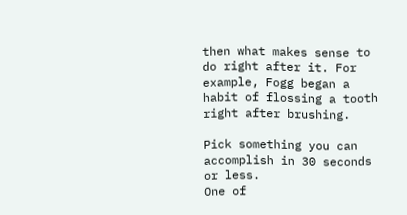then what makes sense to do right after it. For example, Fogg began a habit of flossing a tooth right after brushing.

Pick something you can accomplish in 30 seconds or less.
One of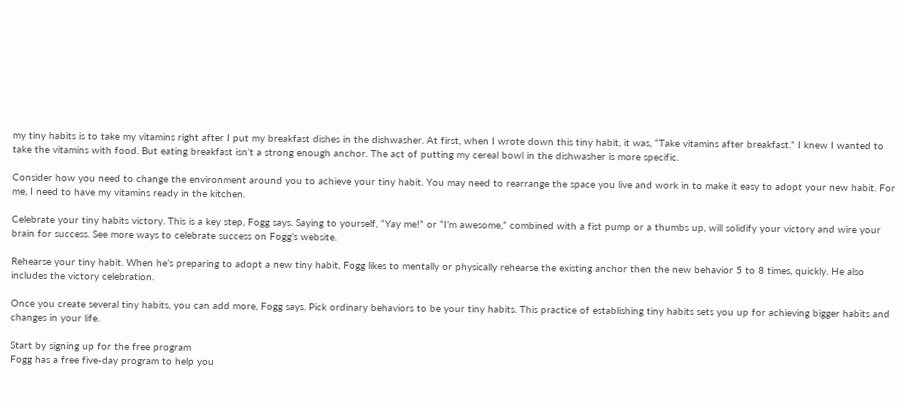my tiny habits is to take my vitamins right after I put my breakfast dishes in the dishwasher. At first, when I wrote down this tiny habit, it was, “Take vitamins after breakfast.” I knew I wanted to take the vitamins with food. But eating breakfast isn’t a strong enough anchor. The act of putting my cereal bowl in the dishwasher is more specific.

Consider how you need to change the environment around you to achieve your tiny habit. You may need to rearrange the space you live and work in to make it easy to adopt your new habit. For me, I need to have my vitamins ready in the kitchen.

Celebrate your tiny habits victory. This is a key step, Fogg says. Saying to yourself, “Yay me!” or “I’m awesome,” combined with a fist pump or a thumbs up, will solidify your victory and wire your brain for success. See more ways to celebrate success on Fogg’s website.

Rehearse your tiny habit. When he’s preparing to adopt a new tiny habit, Fogg likes to mentally or physically rehearse the existing anchor then the new behavior 5 to 8 times, quickly. He also includes the victory celebration.

Once you create several tiny habits, you can add more, Fogg says. Pick ordinary behaviors to be your tiny habits. This practice of establishing tiny habits sets you up for achieving bigger habits and changes in your life.

Start by signing up for the free program
Fogg has a free five-day program to help you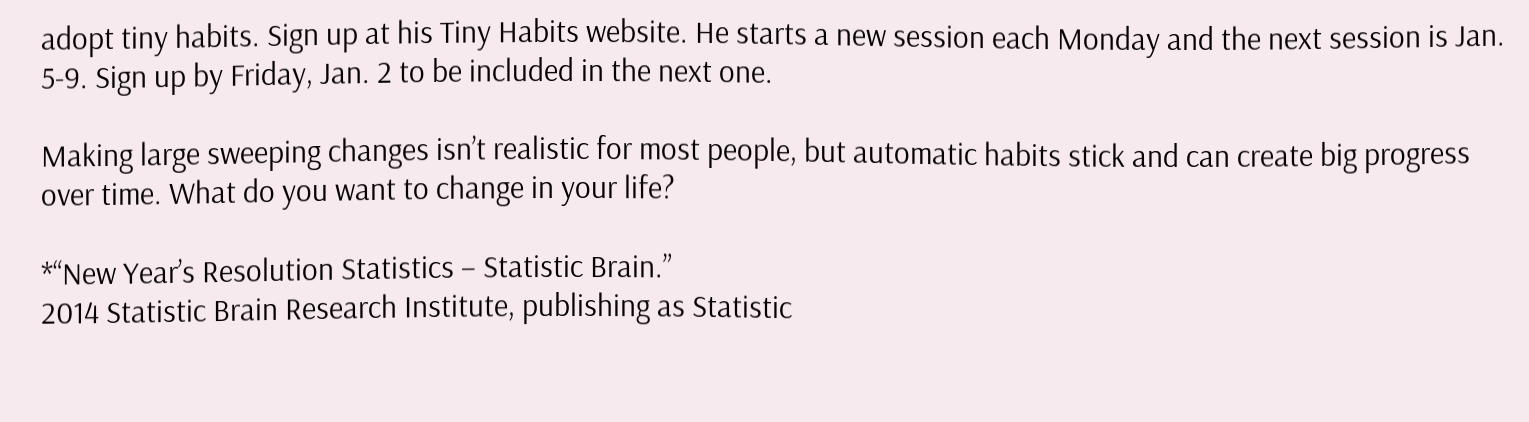adopt tiny habits. Sign up at his Tiny Habits website. He starts a new session each Monday and the next session is Jan. 5-9. Sign up by Friday, Jan. 2 to be included in the next one.

Making large sweeping changes isn’t realistic for most people, but automatic habits stick and can create big progress over time. What do you want to change in your life?

*“New Year’s Resolution Statistics – Statistic Brain.”
2014 Statistic Brain Research Institute, publishing as Statistic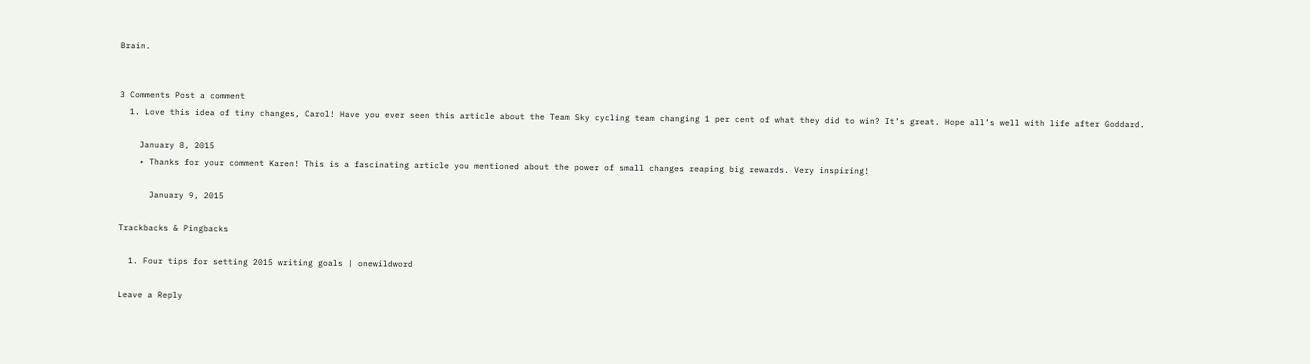Brain.


3 Comments Post a comment
  1. Love this idea of tiny changes, Carol! Have you ever seen this article about the Team Sky cycling team changing 1 per cent of what they did to win? It’s great. Hope all’s well with life after Goddard.

    January 8, 2015
    • Thanks for your comment Karen! This is a fascinating article you mentioned about the power of small changes reaping big rewards. Very inspiring!

      January 9, 2015

Trackbacks & Pingbacks

  1. Four tips for setting 2015 writing goals | onewildword

Leave a Reply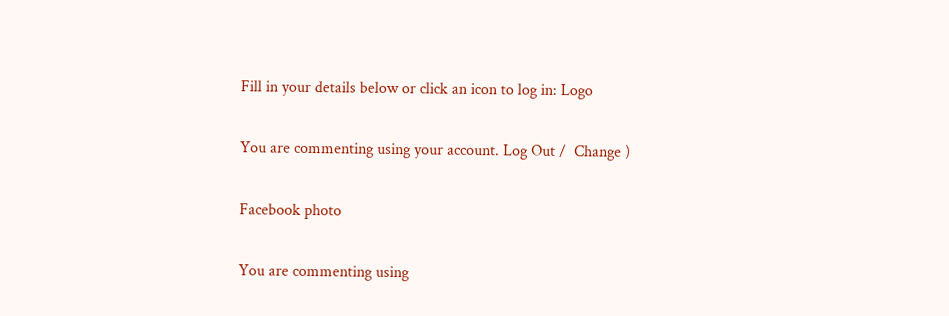Fill in your details below or click an icon to log in: Logo

You are commenting using your account. Log Out /  Change )

Facebook photo

You are commenting using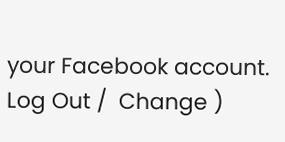your Facebook account. Log Out /  Change )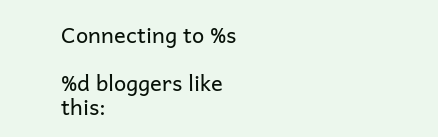Connecting to %s

%d bloggers like this: